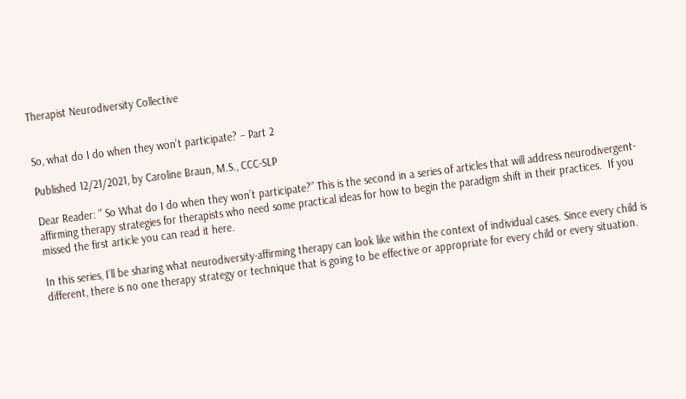Therapist Neurodiversity Collective


So, what do I do when they won’t participate? – Part 2

Published 12/21/2021, by Caroline Braun, M.S., CCC-SLP

Dear Reader: ” So What do I do when they won’t participate?” This is the second in a series of articles that will address neurodivergent-affirming therapy strategies for therapists who need some practical ideas for how to begin the paradigm shift in their practices.  If you missed the first article you can read it here.

In this series, I’ll be sharing what neurodiversity-affirming therapy can look like within the context of individual cases. Since every child is different, there is no one therapy strategy or technique that is going to be effective or appropriate for every child or every situation.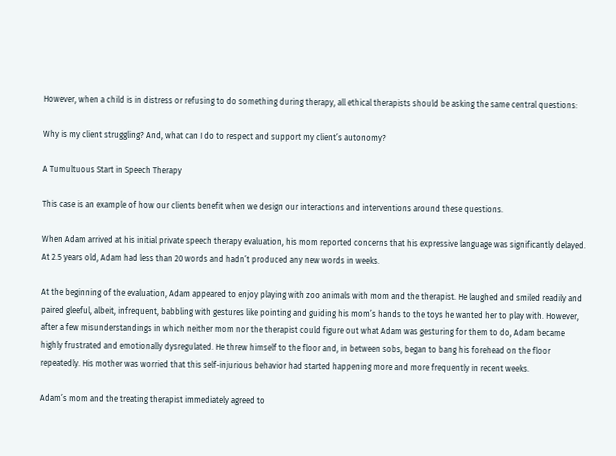However, when a child is in distress or refusing to do something during therapy, all ethical therapists should be asking the same central questions:

Why is my client struggling? And, what can I do to respect and support my client’s autonomy?

A Tumultuous Start in Speech Therapy

This case is an example of how our clients benefit when we design our interactions and interventions around these questions.

When Adam arrived at his initial private speech therapy evaluation, his mom reported concerns that his expressive language was significantly delayed. At 2.5 years old, Adam had less than 20 words and hadn’t produced any new words in weeks.

At the beginning of the evaluation, Adam appeared to enjoy playing with zoo animals with mom and the therapist. He laughed and smiled readily and paired gleeful, albeit, infrequent, babbling with gestures like pointing and guiding his mom’s hands to the toys he wanted her to play with. However, after a few misunderstandings in which neither mom nor the therapist could figure out what Adam was gesturing for them to do, Adam became highly frustrated and emotionally dysregulated. He threw himself to the floor and, in between sobs, began to bang his forehead on the floor repeatedly. His mother was worried that this self-injurious behavior had started happening more and more frequently in recent weeks.

Adam’s mom and the treating therapist immediately agreed to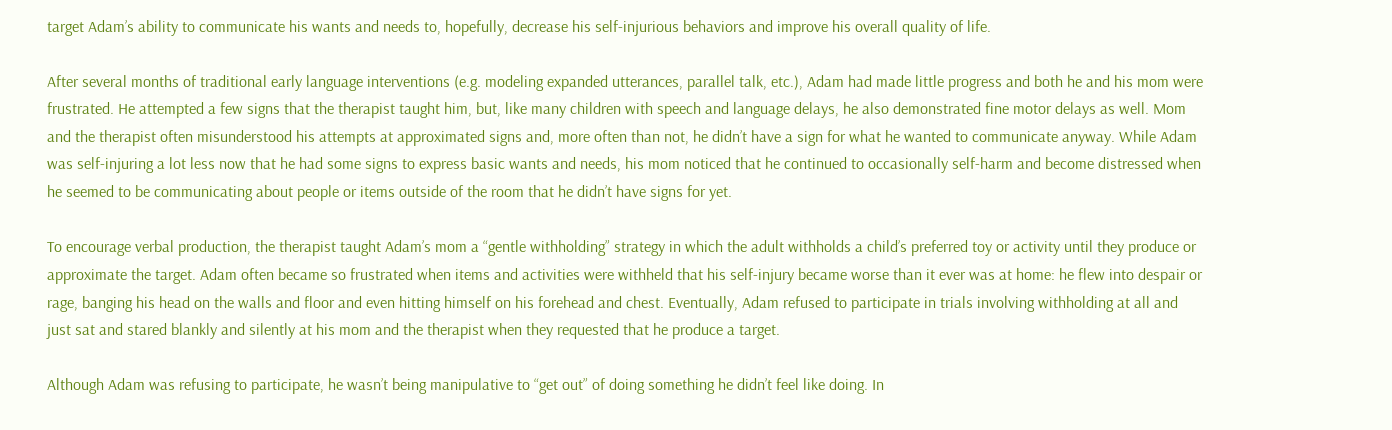target Adam’s ability to communicate his wants and needs to, hopefully, decrease his self-injurious behaviors and improve his overall quality of life.

After several months of traditional early language interventions (e.g. modeling expanded utterances, parallel talk, etc.), Adam had made little progress and both he and his mom were frustrated. He attempted a few signs that the therapist taught him, but, like many children with speech and language delays, he also demonstrated fine motor delays as well. Mom and the therapist often misunderstood his attempts at approximated signs and, more often than not, he didn’t have a sign for what he wanted to communicate anyway. While Adam was self-injuring a lot less now that he had some signs to express basic wants and needs, his mom noticed that he continued to occasionally self-harm and become distressed when he seemed to be communicating about people or items outside of the room that he didn’t have signs for yet.

To encourage verbal production, the therapist taught Adam’s mom a “gentle withholding” strategy in which the adult withholds a child’s preferred toy or activity until they produce or approximate the target. Adam often became so frustrated when items and activities were withheld that his self-injury became worse than it ever was at home: he flew into despair or rage, banging his head on the walls and floor and even hitting himself on his forehead and chest. Eventually, Adam refused to participate in trials involving withholding at all and just sat and stared blankly and silently at his mom and the therapist when they requested that he produce a target.

Although Adam was refusing to participate, he wasn’t being manipulative to “get out” of doing something he didn’t feel like doing. In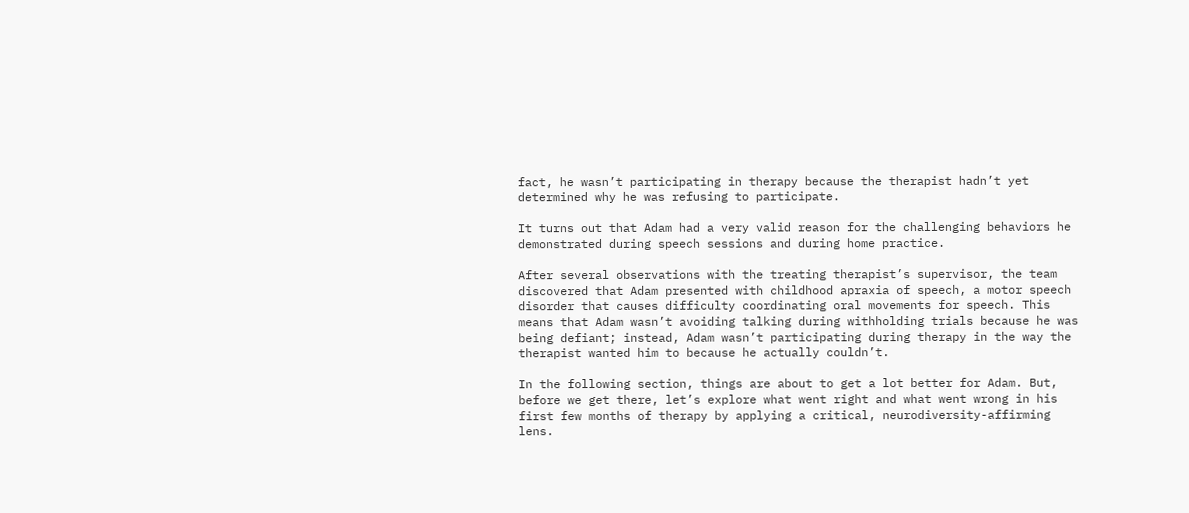fact, he wasn’t participating in therapy because the therapist hadn’t yet determined why he was refusing to participate.

It turns out that Adam had a very valid reason for the challenging behaviors he demonstrated during speech sessions and during home practice.

After several observations with the treating therapist’s supervisor, the team discovered that Adam presented with childhood apraxia of speech, a motor speech disorder that causes difficulty coordinating oral movements for speech. This means that Adam wasn’t avoiding talking during withholding trials because he was being defiant; instead, Adam wasn’t participating during therapy in the way the therapist wanted him to because he actually couldn’t.

In the following section, things are about to get a lot better for Adam. But, before we get there, let’s explore what went right and what went wrong in his first few months of therapy by applying a critical, neurodiversity-affirming lens.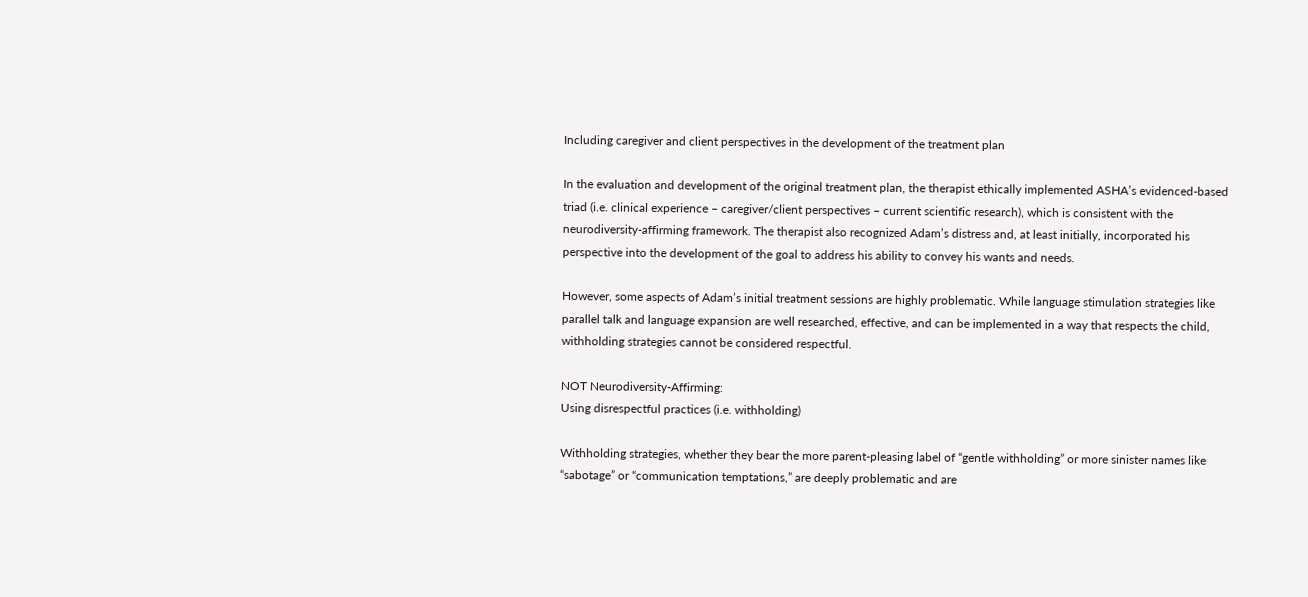Including caregiver and client perspectives in the development of the treatment plan

In the evaluation and development of the original treatment plan, the therapist ethically implemented ASHA’s evidenced-based triad (i.e. clinical experience – caregiver/client perspectives – current scientific research), which is consistent with the neurodiversity-affirming framework. The therapist also recognized Adam’s distress and, at least initially, incorporated his perspective into the development of the goal to address his ability to convey his wants and needs.

However, some aspects of Adam’s initial treatment sessions are highly problematic. While language stimulation strategies like parallel talk and language expansion are well researched, effective, and can be implemented in a way that respects the child, withholding strategies cannot be considered respectful.

NOT Neurodiversity-Affirming:
Using disrespectful practices (i.e. withholding)

Withholding strategies, whether they bear the more parent-pleasing label of “gentle withholding” or more sinister names like “sabotage” or “communication temptations,” are deeply problematic and are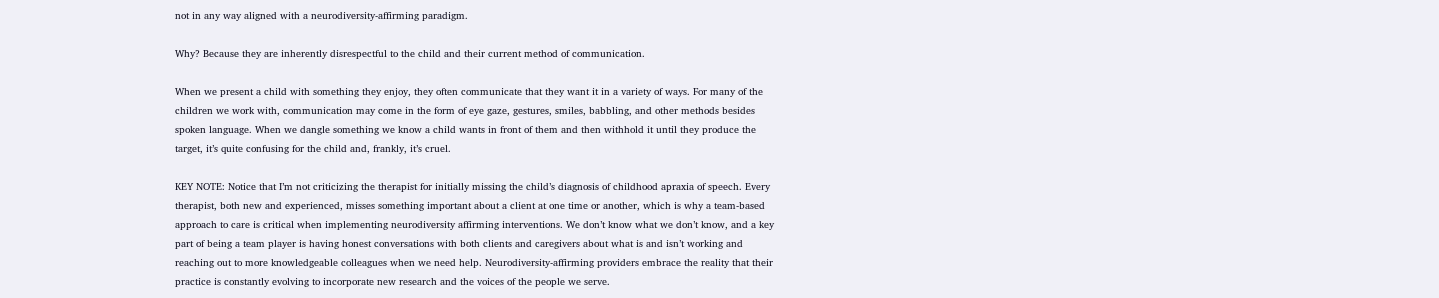not in any way aligned with a neurodiversity-affirming paradigm.

Why? Because they are inherently disrespectful to the child and their current method of communication.

When we present a child with something they enjoy, they often communicate that they want it in a variety of ways. For many of the children we work with, communication may come in the form of eye gaze, gestures, smiles, babbling, and other methods besides spoken language. When we dangle something we know a child wants in front of them and then withhold it until they produce the target, it’s quite confusing for the child and, frankly, it’s cruel.

KEY NOTE: Notice that I’m not criticizing the therapist for initially missing the child’s diagnosis of childhood apraxia of speech. Every therapist, both new and experienced, misses something important about a client at one time or another, which is why a team-based approach to care is critical when implementing neurodiversity affirming interventions. We don’t know what we don’t know, and a key part of being a team player is having honest conversations with both clients and caregivers about what is and isn’t working and reaching out to more knowledgeable colleagues when we need help. Neurodiversity-affirming providers embrace the reality that their practice is constantly evolving to incorporate new research and the voices of the people we serve.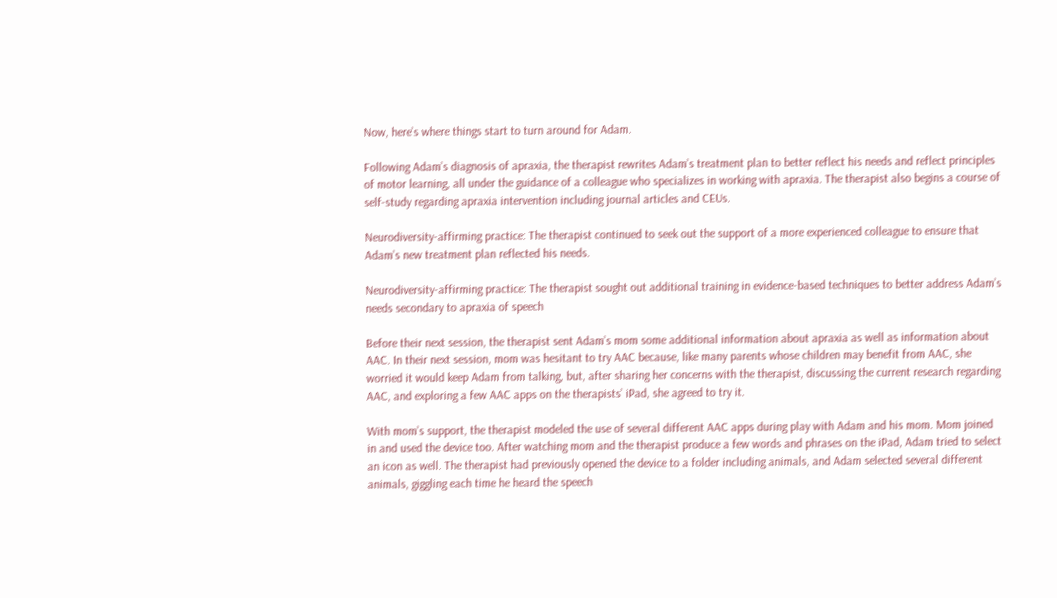Now, here’s where things start to turn around for Adam.

Following Adam’s diagnosis of apraxia, the therapist rewrites Adam’s treatment plan to better reflect his needs and reflect principles of motor learning, all under the guidance of a colleague who specializes in working with apraxia. The therapist also begins a course of self-study regarding apraxia intervention including journal articles and CEUs.

Neurodiversity-affirming practice: The therapist continued to seek out the support of a more experienced colleague to ensure that Adam’s new treatment plan reflected his needs.

Neurodiversity-affirming practice: The therapist sought out additional training in evidence-based techniques to better address Adam’s needs secondary to apraxia of speech

Before their next session, the therapist sent Adam’s mom some additional information about apraxia as well as information about AAC. In their next session, mom was hesitant to try AAC because, like many parents whose children may benefit from AAC, she worried it would keep Adam from talking, but, after sharing her concerns with the therapist, discussing the current research regarding AAC, and exploring a few AAC apps on the therapists’ iPad, she agreed to try it.

With mom’s support, the therapist modeled the use of several different AAC apps during play with Adam and his mom. Mom joined in and used the device too. After watching mom and the therapist produce a few words and phrases on the iPad, Adam tried to select an icon as well. The therapist had previously opened the device to a folder including animals, and Adam selected several different animals, giggling each time he heard the speech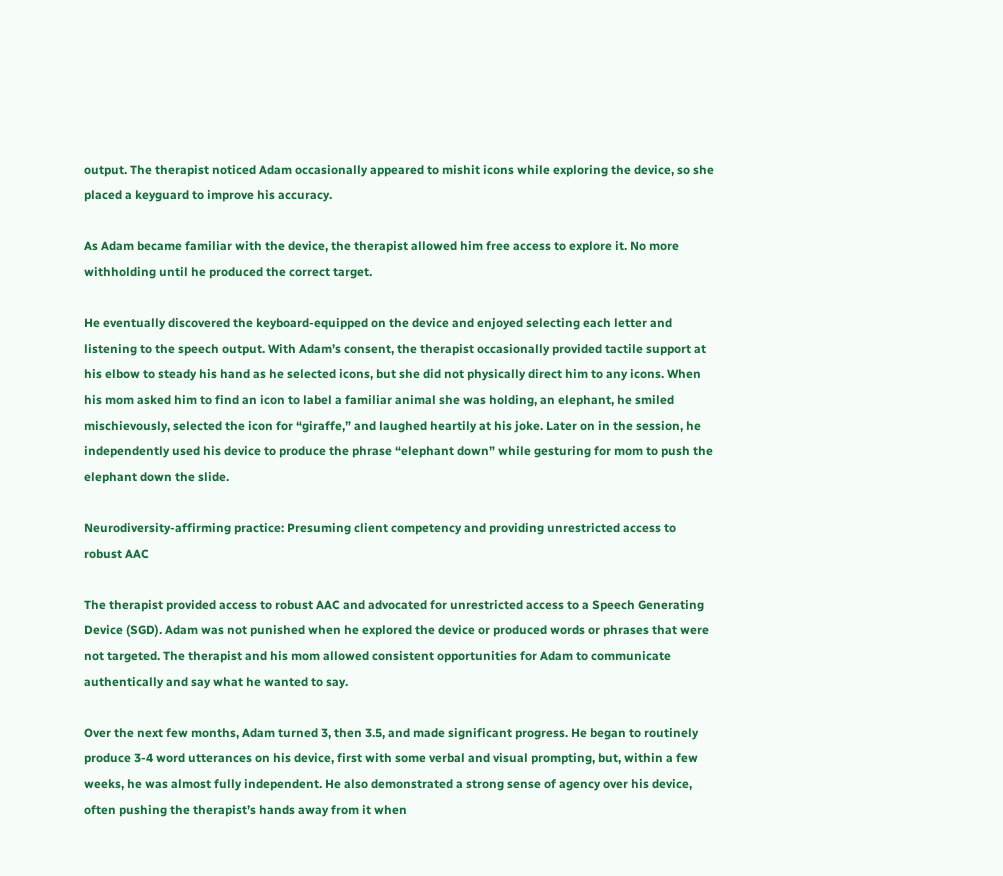output. The therapist noticed Adam occasionally appeared to mishit icons while exploring the device, so she placed a keyguard to improve his accuracy.

As Adam became familiar with the device, the therapist allowed him free access to explore it. No more withholding until he produced the correct target.

He eventually discovered the keyboard-equipped on the device and enjoyed selecting each letter and listening to the speech output. With Adam’s consent, the therapist occasionally provided tactile support at his elbow to steady his hand as he selected icons, but she did not physically direct him to any icons. When his mom asked him to find an icon to label a familiar animal she was holding, an elephant, he smiled mischievously, selected the icon for “giraffe,” and laughed heartily at his joke. Later on in the session, he independently used his device to produce the phrase “elephant down” while gesturing for mom to push the elephant down the slide.

Neurodiversity-affirming practice: Presuming client competency and providing unrestricted access to robust AAC

The therapist provided access to robust AAC and advocated for unrestricted access to a Speech Generating Device (SGD). Adam was not punished when he explored the device or produced words or phrases that were not targeted. The therapist and his mom allowed consistent opportunities for Adam to communicate authentically and say what he wanted to say.

Over the next few months, Adam turned 3, then 3.5, and made significant progress. He began to routinely produce 3-4 word utterances on his device, first with some verbal and visual prompting, but, within a few weeks, he was almost fully independent. He also demonstrated a strong sense of agency over his device, often pushing the therapist’s hands away from it when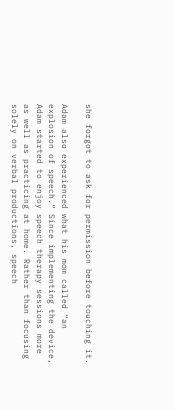she forgot to ask for permission before touching it.

Adam also experienced what his mom called “an explosion of speech.” Since implementing the device, Adam started to enjoy speech therapy sessions more as well as practicing at home. Rather than focusing solely on verbal productions, speech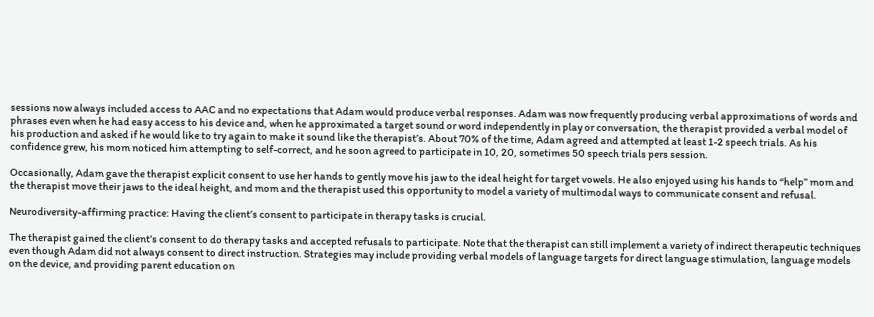sessions now always included access to AAC and no expectations that Adam would produce verbal responses. Adam was now frequently producing verbal approximations of words and phrases even when he had easy access to his device and, when he approximated a target sound or word independently in play or conversation, the therapist provided a verbal model of his production and asked if he would like to try again to make it sound like the therapist’s. About 70% of the time, Adam agreed and attempted at least 1-2 speech trials. As his confidence grew, his mom noticed him attempting to self-correct, and he soon agreed to participate in 10, 20, sometimes 50 speech trials pers session.

Occasionally, Adam gave the therapist explicit consent to use her hands to gently move his jaw to the ideal height for target vowels. He also enjoyed using his hands to “help” mom and the therapist move their jaws to the ideal height, and mom and the therapist used this opportunity to model a variety of multimodal ways to communicate consent and refusal.

Neurodiversity-affirming practice: Having the client’s consent to participate in therapy tasks is crucial.

The therapist gained the client’s consent to do therapy tasks and accepted refusals to participate. Note that the therapist can still implement a variety of indirect therapeutic techniques even though Adam did not always consent to direct instruction. Strategies may include providing verbal models of language targets for direct language stimulation, language models on the device, and providing parent education on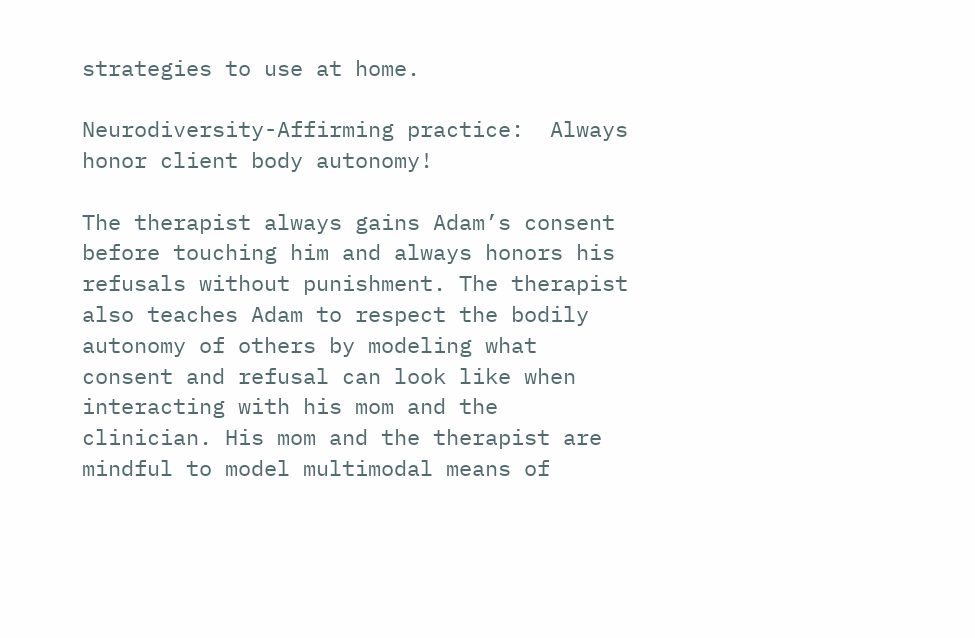strategies to use at home.

Neurodiversity-Affirming practice:  Always honor client body autonomy!

The therapist always gains Adam’s consent before touching him and always honors his refusals without punishment. The therapist also teaches Adam to respect the bodily autonomy of others by modeling what consent and refusal can look like when interacting with his mom and the clinician. His mom and the therapist are mindful to model multimodal means of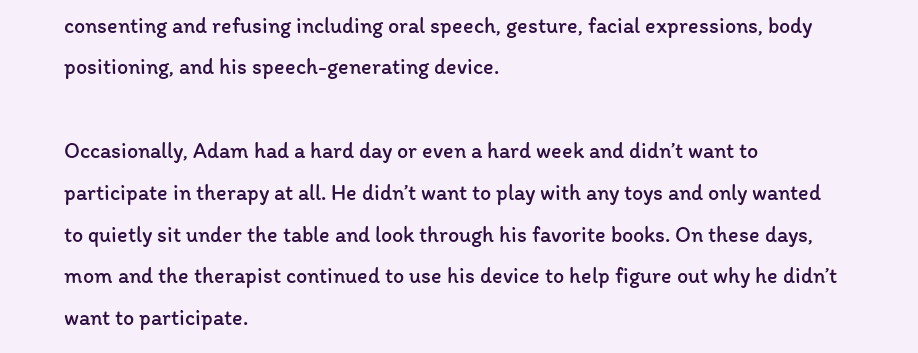consenting and refusing including oral speech, gesture, facial expressions, body positioning, and his speech-generating device.

Occasionally, Adam had a hard day or even a hard week and didn’t want to participate in therapy at all. He didn’t want to play with any toys and only wanted to quietly sit under the table and look through his favorite books. On these days, mom and the therapist continued to use his device to help figure out why he didn’t want to participate.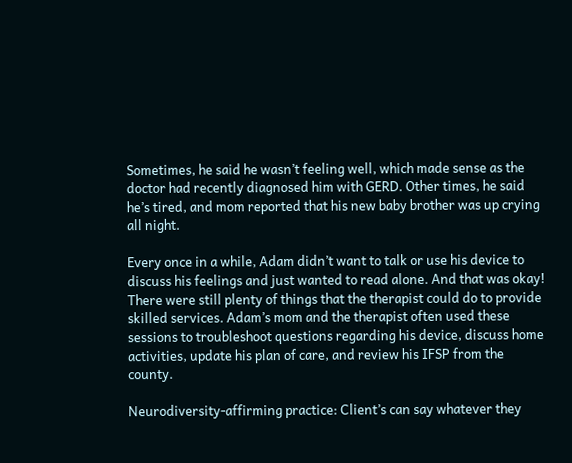Sometimes, he said he wasn’t feeling well, which made sense as the doctor had recently diagnosed him with GERD. Other times, he said he’s tired, and mom reported that his new baby brother was up crying all night.

Every once in a while, Adam didn’t want to talk or use his device to discuss his feelings and just wanted to read alone. And that was okay! There were still plenty of things that the therapist could do to provide skilled services. Adam’s mom and the therapist often used these sessions to troubleshoot questions regarding his device, discuss home activities, update his plan of care, and review his IFSP from the county.

Neurodiversity-affirming practice: Client’s can say whatever they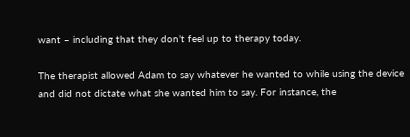want – including that they don’t feel up to therapy today.

The therapist allowed Adam to say whatever he wanted to while using the device and did not dictate what she wanted him to say. For instance, the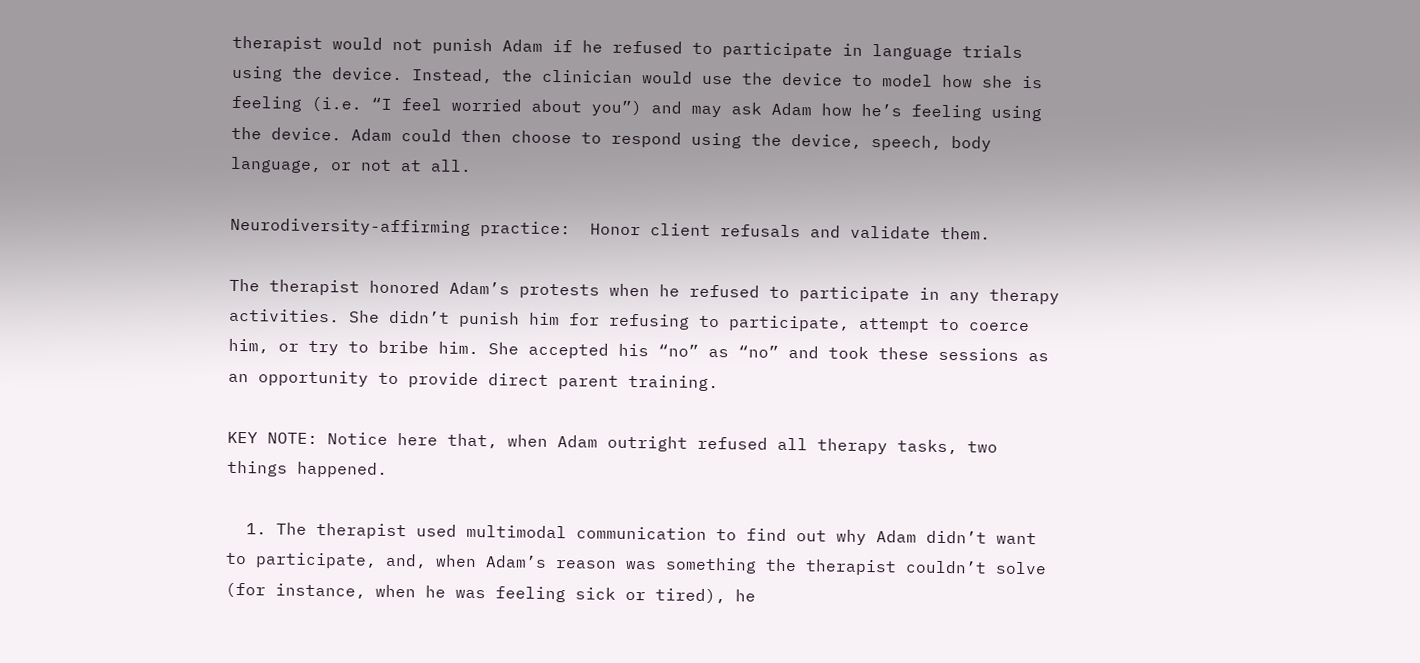therapist would not punish Adam if he refused to participate in language trials using the device. Instead, the clinician would use the device to model how she is feeling (i.e. “I feel worried about you”) and may ask Adam how he’s feeling using the device. Adam could then choose to respond using the device, speech, body language, or not at all.

Neurodiversity-affirming practice:  Honor client refusals and validate them.

The therapist honored Adam’s protests when he refused to participate in any therapy activities. She didn’t punish him for refusing to participate, attempt to coerce him, or try to bribe him. She accepted his “no” as “no” and took these sessions as an opportunity to provide direct parent training.

KEY NOTE: Notice here that, when Adam outright refused all therapy tasks, two things happened.

  1. The therapist used multimodal communication to find out why Adam didn’t want to participate, and, when Adam’s reason was something the therapist couldn’t solve (for instance, when he was feeling sick or tired), he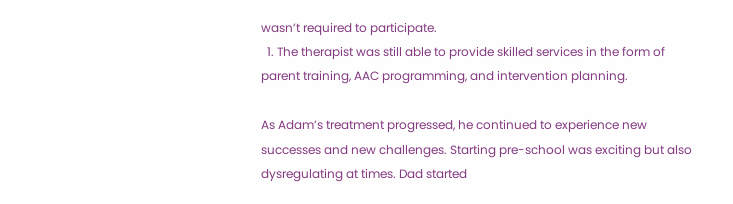wasn’t required to participate.
  1. The therapist was still able to provide skilled services in the form of parent training, AAC programming, and intervention planning.

As Adam’s treatment progressed, he continued to experience new successes and new challenges. Starting pre-school was exciting but also dysregulating at times. Dad started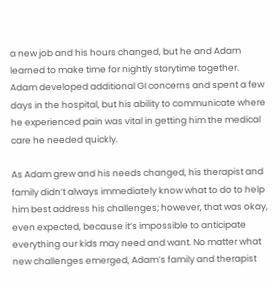a new job and his hours changed, but he and Adam learned to make time for nightly storytime together. Adam developed additional GI concerns and spent a few days in the hospital, but his ability to communicate where he experienced pain was vital in getting him the medical care he needed quickly.

As Adam grew and his needs changed, his therapist and family didn’t always immediately know what to do to help him best address his challenges; however, that was okay, even expected, because it’s impossible to anticipate everything our kids may need and want. No matter what new challenges emerged, Adam’s family and therapist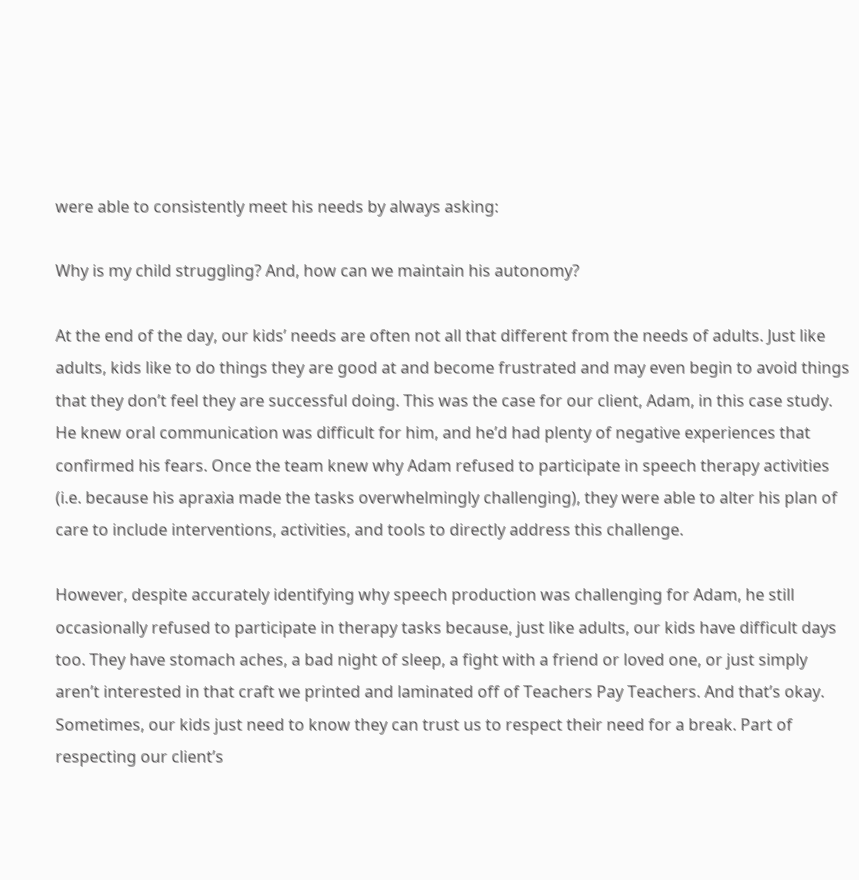were able to consistently meet his needs by always asking:

Why is my child struggling? And, how can we maintain his autonomy?

At the end of the day, our kids’ needs are often not all that different from the needs of adults. Just like adults, kids like to do things they are good at and become frustrated and may even begin to avoid things that they don’t feel they are successful doing. This was the case for our client, Adam, in this case study. He knew oral communication was difficult for him, and he’d had plenty of negative experiences that confirmed his fears. Once the team knew why Adam refused to participate in speech therapy activities (i.e. because his apraxia made the tasks overwhelmingly challenging), they were able to alter his plan of care to include interventions, activities, and tools to directly address this challenge.

However, despite accurately identifying why speech production was challenging for Adam, he still occasionally refused to participate in therapy tasks because, just like adults, our kids have difficult days too. They have stomach aches, a bad night of sleep, a fight with a friend or loved one, or just simply aren’t interested in that craft we printed and laminated off of Teachers Pay Teachers. And that’s okay. Sometimes, our kids just need to know they can trust us to respect their need for a break. Part of respecting our client’s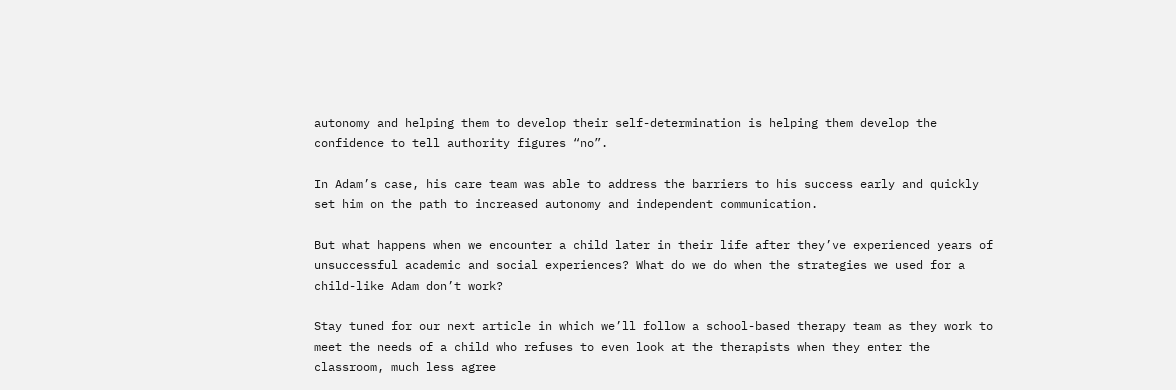autonomy and helping them to develop their self-determination is helping them develop the confidence to tell authority figures “no”.

In Adam’s case, his care team was able to address the barriers to his success early and quickly set him on the path to increased autonomy and independent communication.

But what happens when we encounter a child later in their life after they’ve experienced years of unsuccessful academic and social experiences? What do we do when the strategies we used for a child-like Adam don’t work?

Stay tuned for our next article in which we’ll follow a school-based therapy team as they work to meet the needs of a child who refuses to even look at the therapists when they enter the classroom, much less agree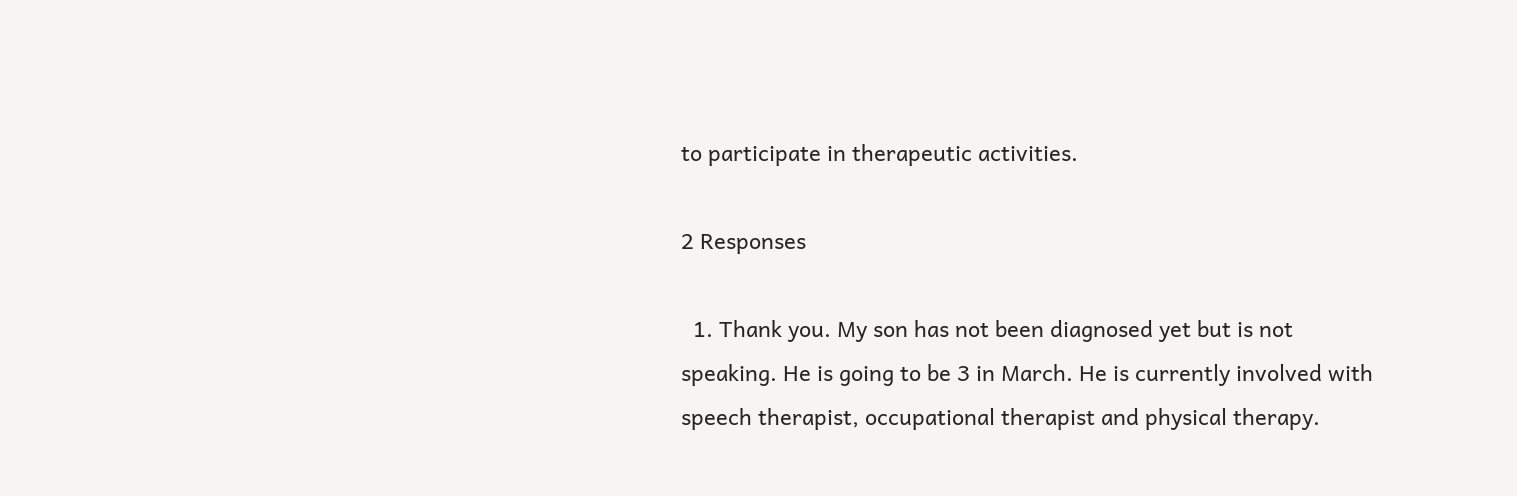to participate in therapeutic activities.

2 Responses

  1. Thank you. My son has not been diagnosed yet but is not speaking. He is going to be 3 in March. He is currently involved with speech therapist, occupational therapist and physical therapy.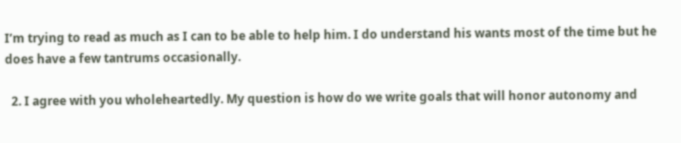I’m trying to read as much as I can to be able to help him. I do understand his wants most of the time but he does have a few tantrums occasionally.

  2. I agree with you wholeheartedly. My question is how do we write goals that will honor autonomy and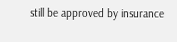still be approved by insurance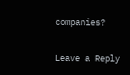companies?

Leave a Reply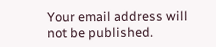Your email address will not be published.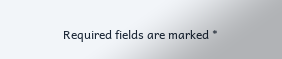Required fields are marked *